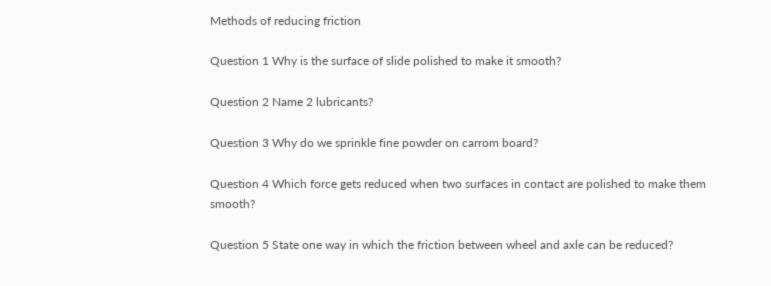Methods of reducing friction

Question 1 Why is the surface of slide polished to make it smooth?

Question 2 Name 2 lubricants?

Question 3 Why do we sprinkle fine powder on carrom board?

Question 4 Which force gets reduced when two surfaces in contact are polished to make them smooth?

Question 5 State one way in which the friction between wheel and axle can be reduced?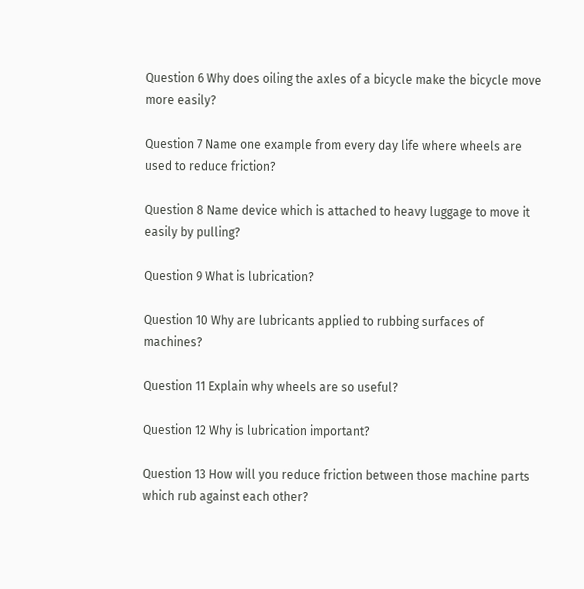Question 6 Why does oiling the axles of a bicycle make the bicycle move more easily?

Question 7 Name one example from every day life where wheels are used to reduce friction?

Question 8 Name device which is attached to heavy luggage to move it easily by pulling?

Question 9 What is lubrication?

Question 10 Why are lubricants applied to rubbing surfaces of machines?

Question 11 Explain why wheels are so useful?

Question 12 Why is lubrication important?

Question 13 How will you reduce friction between those machine parts which rub against each other?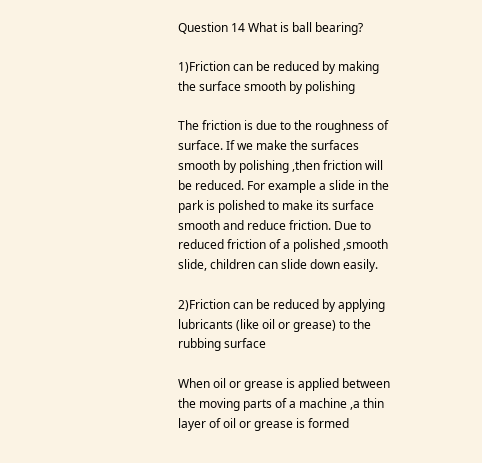Question 14 What is ball bearing?

1)Friction can be reduced by making the surface smooth by polishing

The friction is due to the roughness of surface. If we make the surfaces smooth by polishing ,then friction will be reduced. For example a slide in the park is polished to make its surface smooth and reduce friction. Due to reduced friction of a polished ,smooth slide, children can slide down easily.

2)Friction can be reduced by applying lubricants (like oil or grease) to the rubbing surface

When oil or grease is applied between the moving parts of a machine ,a thin layer of oil or grease is formed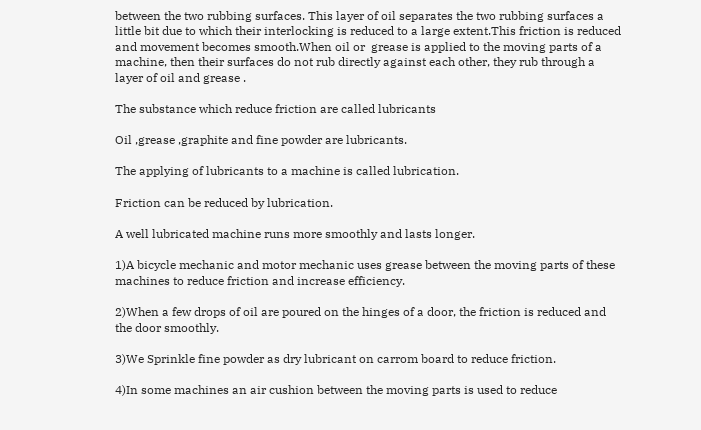between the two rubbing surfaces. This layer of oil separates the two rubbing surfaces a little bit due to which their interlocking is reduced to a large extent.This friction is reduced and movement becomes smooth.When oil or  grease is applied to the moving parts of a machine, then their surfaces do not rub directly against each other, they rub through a layer of oil and grease .

The substance which reduce friction are called lubricants

Oil ,grease ,graphite and fine powder are lubricants.

The applying of lubricants to a machine is called lubrication.

Friction can be reduced by lubrication.

A well lubricated machine runs more smoothly and lasts longer.

1)A bicycle mechanic and motor mechanic uses grease between the moving parts of these machines to reduce friction and increase efficiency.

2)When a few drops of oil are poured on the hinges of a door, the friction is reduced and the door smoothly.

3)We Sprinkle fine powder as dry lubricant on carrom board to reduce friction.

4)In some machines an air cushion between the moving parts is used to reduce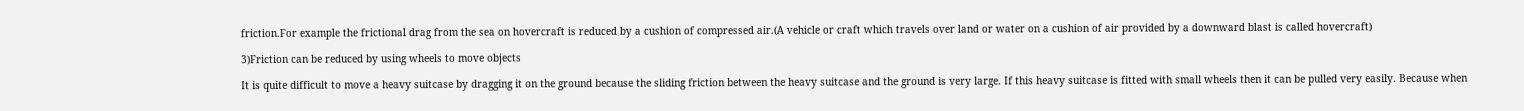friction.For example the frictional drag from the sea on hovercraft is reduced by a cushion of compressed air.(A vehicle or craft which travels over land or water on a cushion of air provided by a downward blast is called hovercraft)

3)Friction can be reduced by using wheels to move objects

It is quite difficult to move a heavy suitcase by dragging it on the ground because the sliding friction between the heavy suitcase and the ground is very large. If this heavy suitcase is fitted with small wheels then it can be pulled very easily. Because when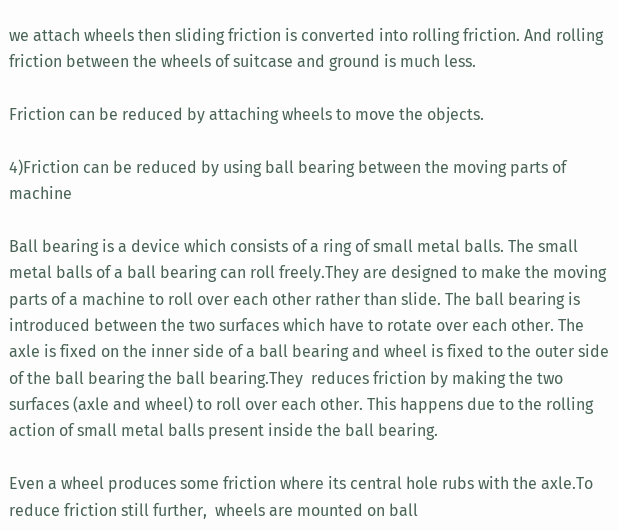we attach wheels then sliding friction is converted into rolling friction. And rolling friction between the wheels of suitcase and ground is much less.

Friction can be reduced by attaching wheels to move the objects.

4)Friction can be reduced by using ball bearing between the moving parts of machine

Ball bearing is a device which consists of a ring of small metal balls. The small metal balls of a ball bearing can roll freely.They are designed to make the moving parts of a machine to roll over each other rather than slide. The ball bearing is introduced between the two surfaces which have to rotate over each other. The axle is fixed on the inner side of a ball bearing and wheel is fixed to the outer side of the ball bearing the ball bearing.They  reduces friction by making the two surfaces (axle and wheel) to roll over each other. This happens due to the rolling action of small metal balls present inside the ball bearing.

Even a wheel produces some friction where its central hole rubs with the axle.To reduce friction still further,  wheels are mounted on ball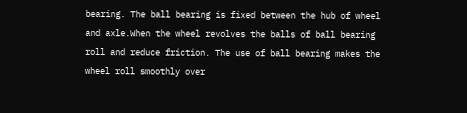bearing. The ball bearing is fixed between the hub of wheel and axle.When the wheel revolves the balls of ball bearing roll and reduce friction. The use of ball bearing makes the wheel roll smoothly over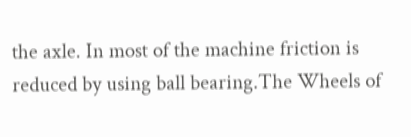the axle. In most of the machine friction is reduced by using ball bearing.The Wheels of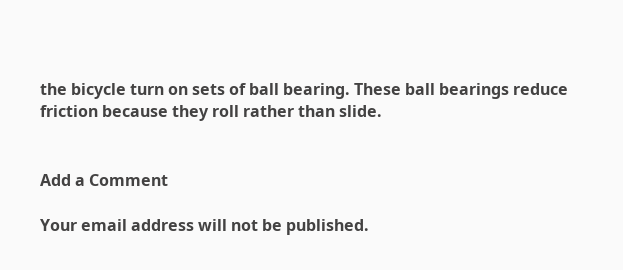the bicycle turn on sets of ball bearing. These ball bearings reduce friction because they roll rather than slide.


Add a Comment

Your email address will not be published.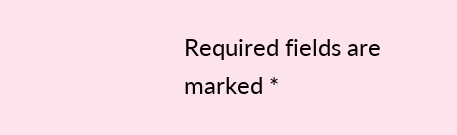Required fields are marked *